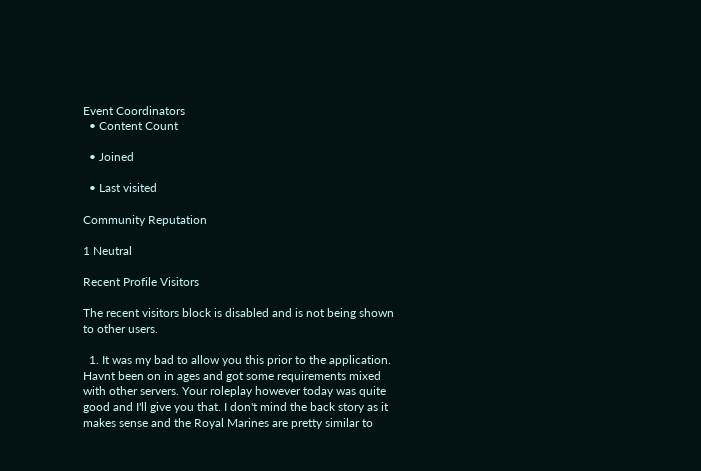Event Coordinators
  • Content Count

  • Joined

  • Last visited

Community Reputation

1 Neutral

Recent Profile Visitors

The recent visitors block is disabled and is not being shown to other users.

  1. It was my bad to allow you this prior to the application. Havnt been on in ages and got some requirements mixed with other servers. Your roleplay however today was quite good and I'll give you that. I don't mind the back story as it makes sense and the Royal Marines are pretty similar to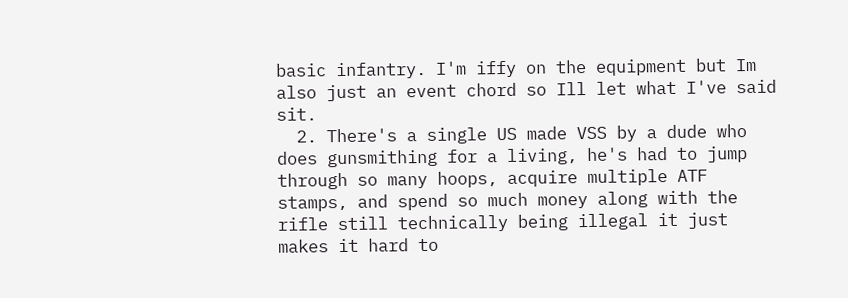basic infantry. I'm iffy on the equipment but Im also just an event chord so Ill let what I've said sit.
  2. There's a single US made VSS by a dude who does gunsmithing for a living, he's had to jump through so many hoops, acquire multiple ATF stamps, and spend so much money along with the rifle still technically being illegal it just makes it hard to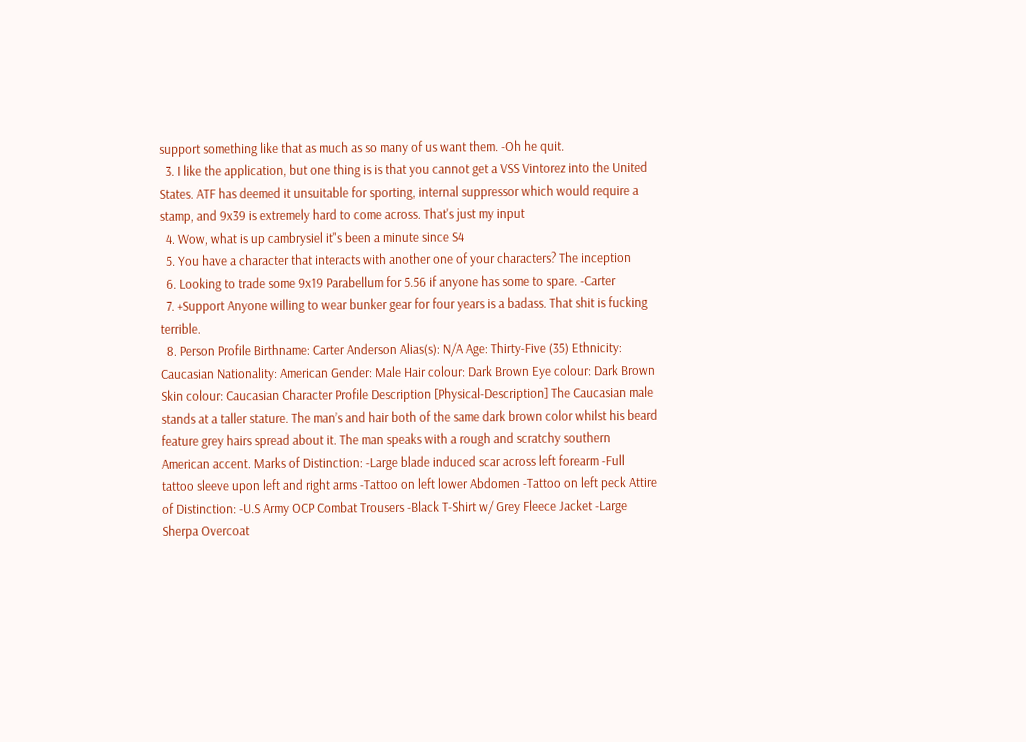support something like that as much as so many of us want them. -Oh he quit.
  3. I like the application, but one thing is is that you cannot get a VSS Vintorez into the United States. ATF has deemed it unsuitable for sporting, internal suppressor which would require a stamp, and 9x39 is extremely hard to come across. That's just my input
  4. Wow, what is up cambrysiel it"s been a minute since S4
  5. You have a character that interacts with another one of your characters? The inception
  6. Looking to trade some 9x19 Parabellum for 5.56 if anyone has some to spare. -Carter
  7. +Support Anyone willing to wear bunker gear for four years is a badass. That shit is fucking terrible.
  8. Person Profile Birthname: Carter Anderson Alias(s): N/A Age: Thirty-Five (35) Ethnicity: Caucasian Nationality: American Gender: Male Hair colour: Dark Brown Eye colour: Dark Brown Skin colour: Caucasian Character Profile Description [Physical-Description] The Caucasian male stands at a taller stature. The man’s and hair both of the same dark brown color whilst his beard feature grey hairs spread about it. The man speaks with a rough and scratchy southern American accent. Marks of Distinction: -Large blade induced scar across left forearm -Full tattoo sleeve upon left and right arms -Tattoo on left lower Abdomen -Tattoo on left peck Attire of Distinction: -U.S Army OCP Combat Trousers -Black T-Shirt w/ Grey Fleece Jacket -Large Sherpa Overcoat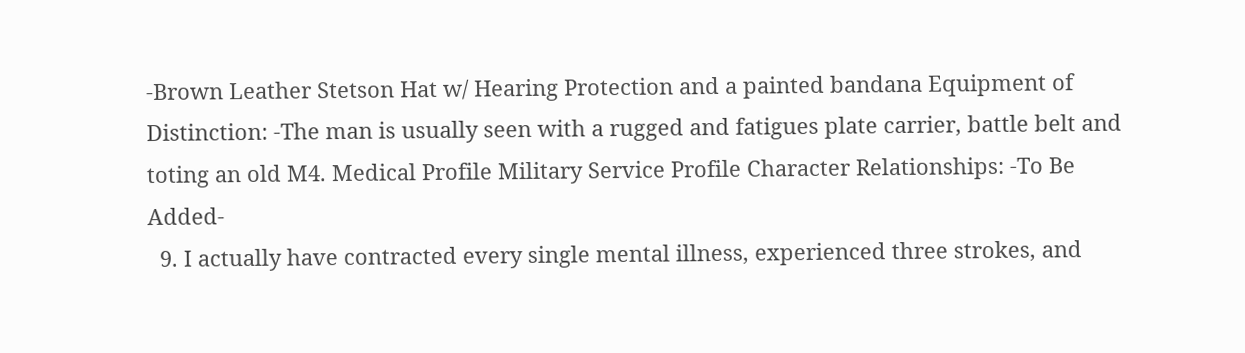-Brown Leather Stetson Hat w/ Hearing Protection and a painted bandana Equipment of Distinction: -The man is usually seen with a rugged and fatigues plate carrier, battle belt and toting an old M4. Medical Profile Military Service Profile Character Relationships: -To Be Added-
  9. I actually have contracted every single mental illness, experienced three strokes, and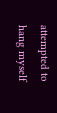attempted to hang myself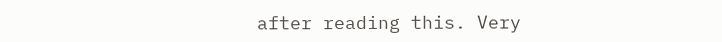after reading this. Very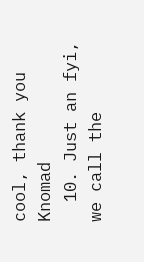cool, thank you Knomad
  10. Just an fyi, we call the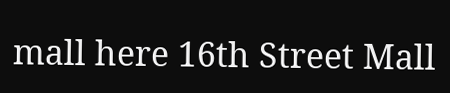mall here 16th Street Mall